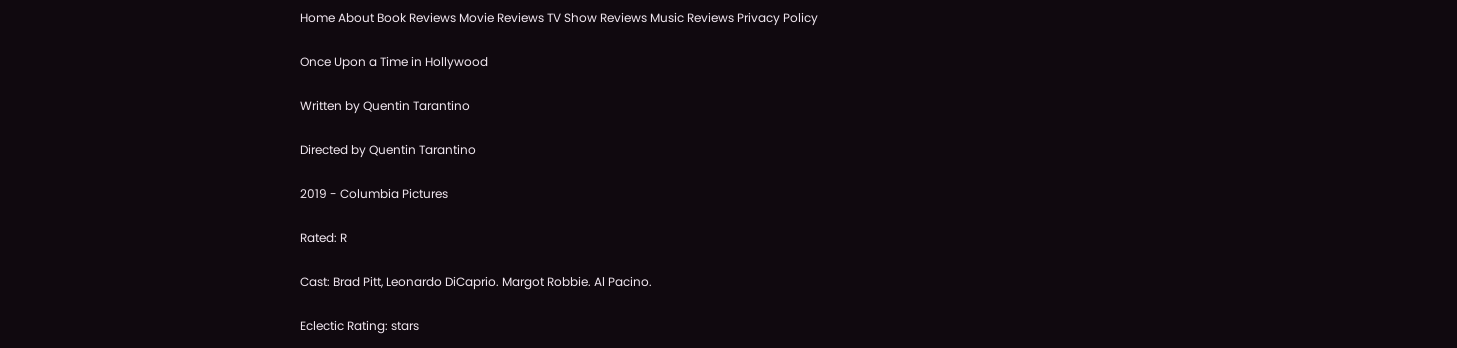Home About Book Reviews Movie Reviews TV Show Reviews Music Reviews Privacy Policy

Once Upon a Time in Hollywood

Written by Quentin Tarantino

Directed by Quentin Tarantino

2019 - Columbia Pictures

Rated: R

Cast: Brad Pitt, Leonardo DiCaprio. Margot Robbie. Al Pacino.

Eclectic Rating: stars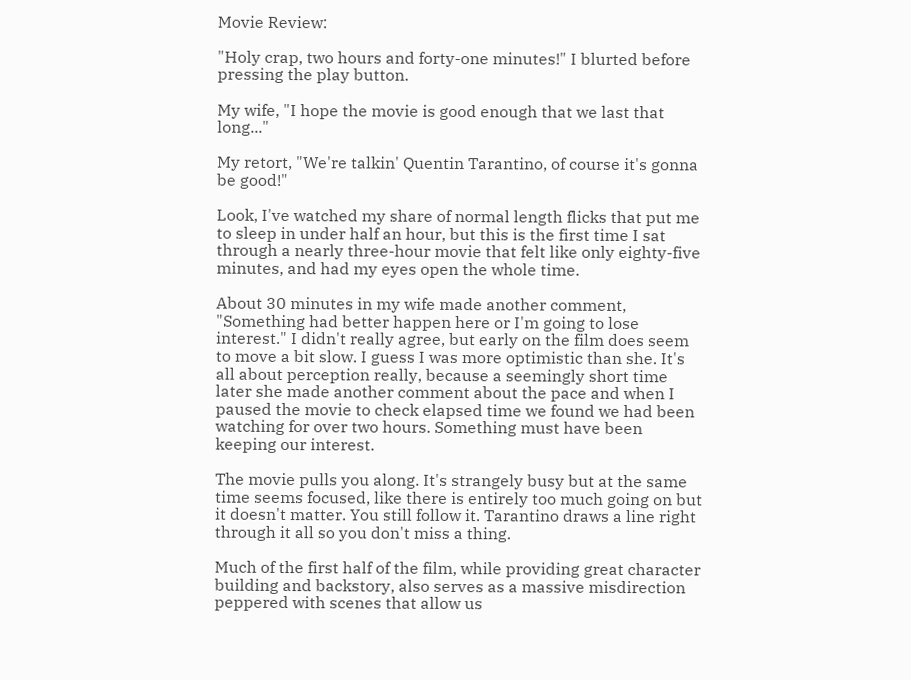Movie Review:

"Holy crap, two hours and forty-one minutes!" I blurted before pressing the play button.

My wife, "I hope the movie is good enough that we last that long..."

My retort, "We're talkin' Quentin Tarantino, of course it's gonna be good!"

Look, I've watched my share of normal length flicks that put me to sleep in under half an hour, but this is the first time I sat through a nearly three-hour movie that felt like only eighty-five minutes, and had my eyes open the whole time.

About 30 minutes in my wife made another comment, "Something had better happen here or I'm going to lose interest." I didn't really agree, but early on the film does seem to move a bit slow. I guess I was more optimistic than she. It's all about perception really, because a seemingly short time later she made another comment about the pace and when I paused the movie to check elapsed time we found we had been watching for over two hours. Something must have been keeping our interest.

The movie pulls you along. It's strangely busy but at the same time seems focused, like there is entirely too much going on but it doesn't matter. You still follow it. Tarantino draws a line right through it all so you don't miss a thing.

Much of the first half of the film, while providing great character building and backstory, also serves as a massive misdirection peppered with scenes that allow us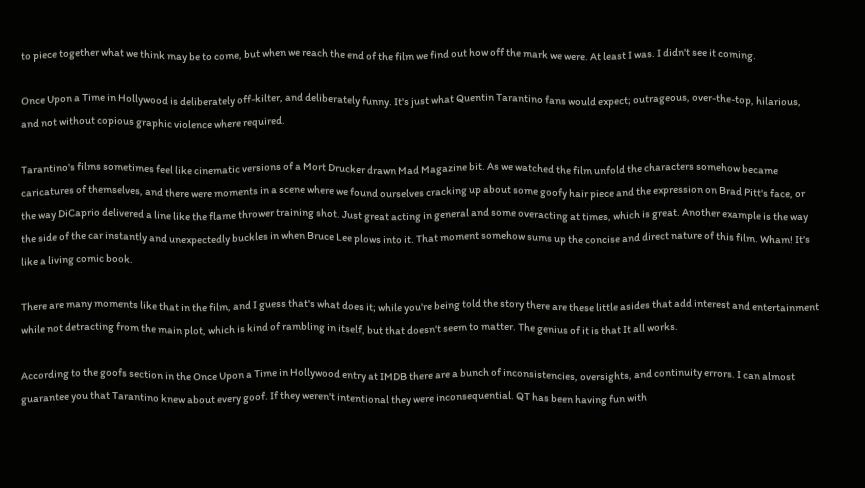to piece together what we think may be to come, but when we reach the end of the film we find out how off the mark we were. At least I was. I didn't see it coming.

Once Upon a Time in Hollywood is deliberately off-kilter, and deliberately funny. It's just what Quentin Tarantino fans would expect; outrageous, over-the-top, hilarious, and not without copious graphic violence where required.

Tarantino's films sometimes feel like cinematic versions of a Mort Drucker drawn Mad Magazine bit. As we watched the film unfold the characters somehow became caricatures of themselves, and there were moments in a scene where we found ourselves cracking up about some goofy hair piece and the expression on Brad Pitt's face, or the way DiCaprio delivered a line like the flame thrower training shot. Just great acting in general and some overacting at times, which is great. Another example is the way the side of the car instantly and unexpectedly buckles in when Bruce Lee plows into it. That moment somehow sums up the concise and direct nature of this film. Wham! It's like a living comic book.

There are many moments like that in the film, and I guess that's what does it; while you're being told the story there are these little asides that add interest and entertainment while not detracting from the main plot, which is kind of rambling in itself, but that doesn't seem to matter. The genius of it is that It all works.

According to the goofs section in the Once Upon a Time in Hollywood entry at IMDB there are a bunch of inconsistencies, oversights, and continuity errors. I can almost guarantee you that Tarantino knew about every goof. If they weren't intentional they were inconsequential. QT has been having fun with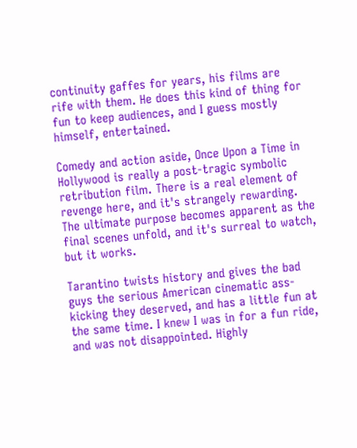continuity gaffes for years, his films are rife with them. He does this kind of thing for fun to keep audiences, and I guess mostly himself, entertained.

Comedy and action aside, Once Upon a Time in Hollywood is really a post-tragic symbolic retribution film. There is a real element of revenge here, and it's strangely rewarding. The ultimate purpose becomes apparent as the final scenes unfold, and it's surreal to watch, but it works.

Tarantino twists history and gives the bad guys the serious American cinematic ass-kicking they deserved, and has a little fun at the same time. I knew I was in for a fun ride, and was not disappointed. Highly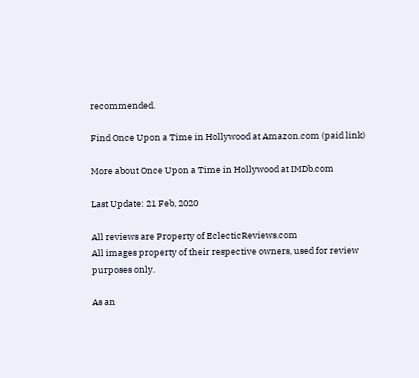recommended.

Find Once Upon a Time in Hollywood at Amazon.com (paid link)

More about Once Upon a Time in Hollywood at IMDb.com

Last Update: 21 Feb, 2020

All reviews are Property of EclecticReviews.com
All images property of their respective owners, used for review purposes only.

As an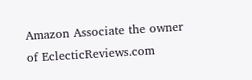Amazon Associate the owner of EclecticReviews.com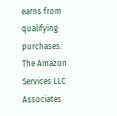earns from qualifying purchases. The Amazon Services LLC Associates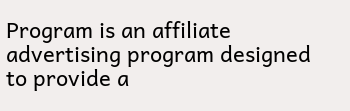Program is an affiliate advertising program designed to provide a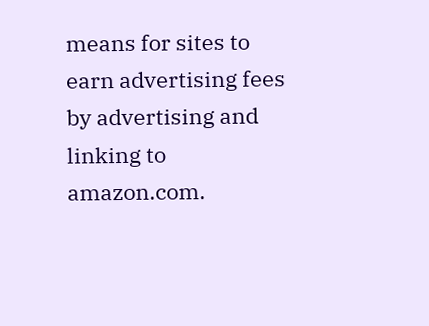means for sites to earn advertising fees by advertising and linking to amazon.com.